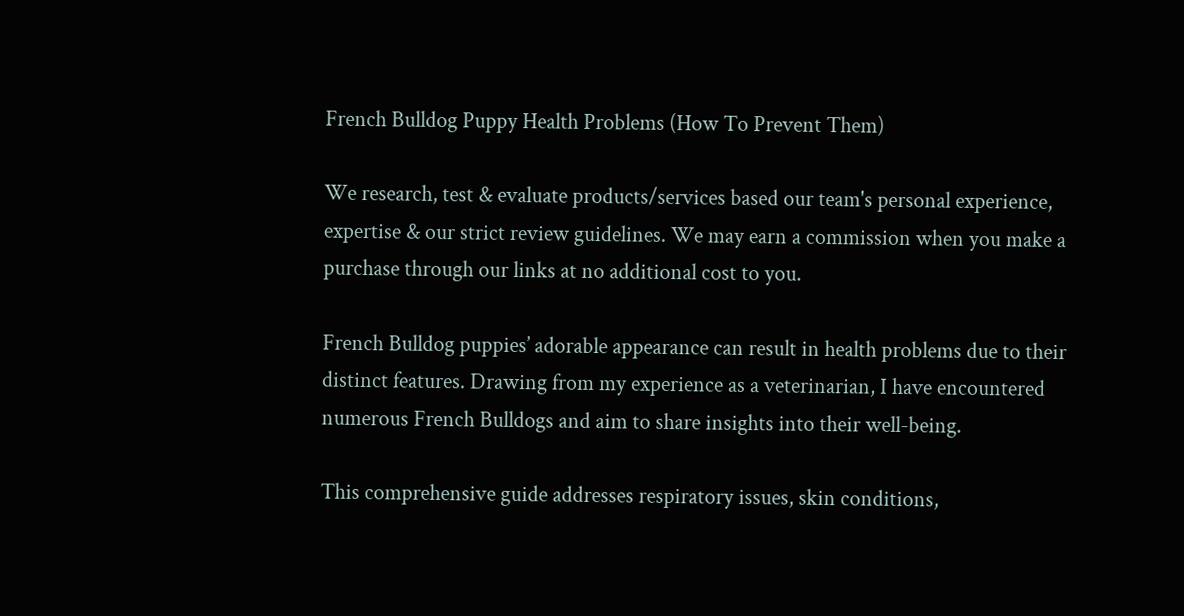French Bulldog Puppy Health Problems (How To Prevent Them)

We research, test & evaluate products/services based our team's personal experience, expertise & our strict review guidelines. We may earn a commission when you make a purchase through our links at no additional cost to you.

French Bulldog puppies’ adorable appearance can result in health problems due to their distinct features. Drawing from my experience as a veterinarian, I have encountered numerous French Bulldogs and aim to share insights into their well-being.

This comprehensive guide addresses respiratory issues, skin conditions,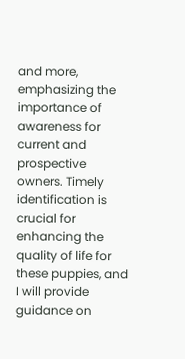and more, emphasizing the importance of awareness for current and prospective owners. Timely identification is crucial for enhancing the quality of life for these puppies, and I will provide guidance on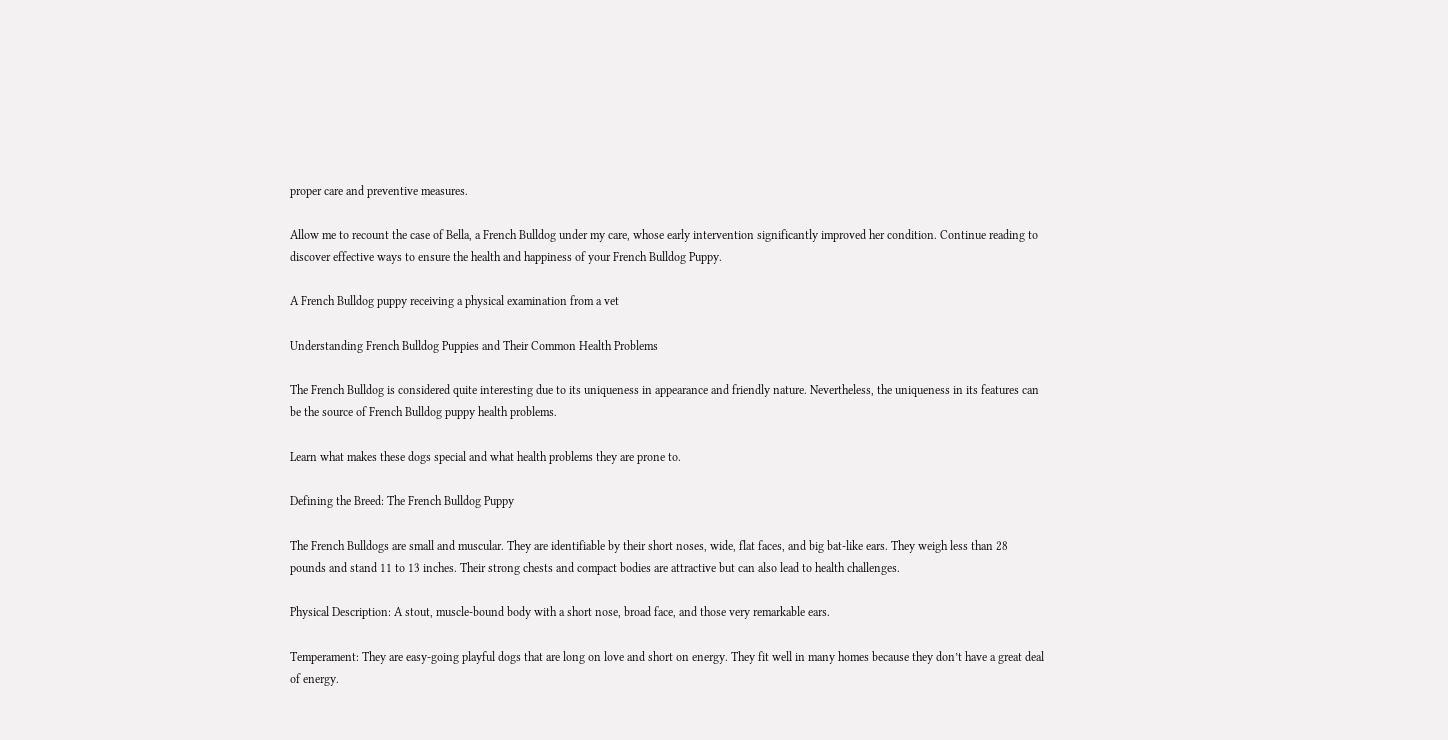proper care and preventive measures.

Allow me to recount the case of Bella, a French Bulldog under my care, whose early intervention significantly improved her condition. Continue reading to discover effective ways to ensure the health and happiness of your French Bulldog Puppy.

A French Bulldog puppy receiving a physical examination from a vet

Understanding French Bulldog Puppies and Their Common Health Problems

The French Bulldog is considered quite interesting due to its uniqueness in appearance and friendly nature. Nevertheless, the uniqueness in its features can be the source of French Bulldog puppy health problems.

Learn what makes these dogs special and what health problems they are prone to.

Defining the Breed: The French Bulldog Puppy

The French Bulldogs are small and muscular. They are identifiable by their short noses, wide, flat faces, and big bat-like ears. They weigh less than 28 pounds and stand 11 to 13 inches. Their strong chests and compact bodies are attractive but can also lead to health challenges.

Physical Description: A stout, muscle-bound body with a short nose, broad face, and those very remarkable ears.

Temperament: They are easy-going playful dogs that are long on love and short on energy. They fit well in many homes because they don’t have a great deal of energy.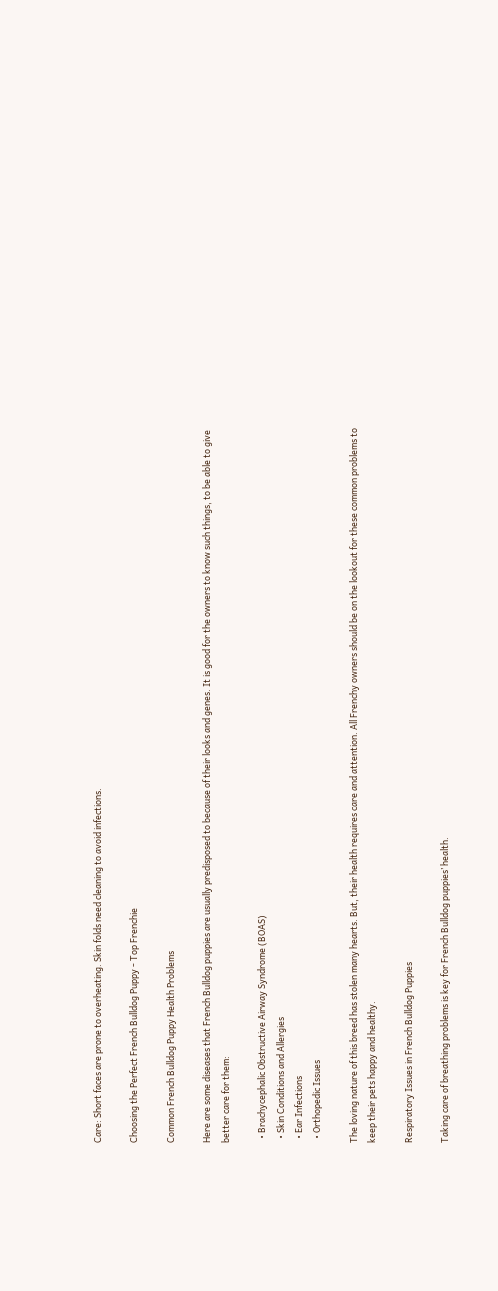Care: Short faces are prone to overheating. Skin folds need cleaning to avoid infections.

Choosing the Perfect French Bulldog Puppy - Top Frenchie

Common French Bulldog Puppy Health Problems

Here are some diseases that French Bulldog puppies are usually predisposed to because of their looks and genes. It is good for the owners to know such things, to be able to give better care for them:

  • Brachycephalic Obstructive Airway Syndrome (BOAS)
  • Skin Conditions and Allergies
  • Ear Infections
  • Orthopedic Issues

The loving nature of this breed has stolen many hearts. But, their health requires care and attention. All Frenchy owners should be on the lookout for these common problems to keep their pets happy and healthy.

Respiratory Issues in French Bulldog Puppies

Taking care of breathing problems is key for French Bulldog puppies’ health.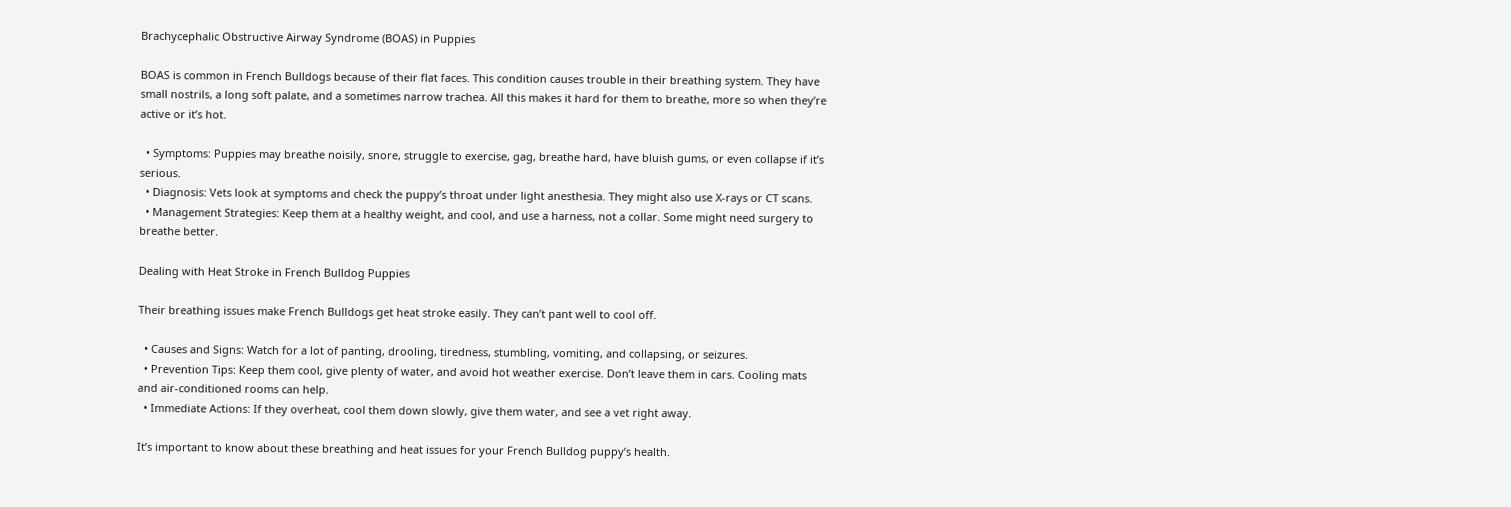Brachycephalic Obstructive Airway Syndrome (BOAS) in Puppies

BOAS is common in French Bulldogs because of their flat faces. This condition causes trouble in their breathing system. They have small nostrils, a long soft palate, and a sometimes narrow trachea. All this makes it hard for them to breathe, more so when they’re active or it’s hot.

  • Symptoms: Puppies may breathe noisily, snore, struggle to exercise, gag, breathe hard, have bluish gums, or even collapse if it’s serious.
  • Diagnosis: Vets look at symptoms and check the puppy’s throat under light anesthesia. They might also use X-rays or CT scans.
  • Management Strategies: Keep them at a healthy weight, and cool, and use a harness, not a collar. Some might need surgery to breathe better.

Dealing with Heat Stroke in French Bulldog Puppies

Their breathing issues make French Bulldogs get heat stroke easily. They can’t pant well to cool off.

  • Causes and Signs: Watch for a lot of panting, drooling, tiredness, stumbling, vomiting, and collapsing, or seizures.
  • Prevention Tips: Keep them cool, give plenty of water, and avoid hot weather exercise. Don’t leave them in cars. Cooling mats and air-conditioned rooms can help.
  • Immediate Actions: If they overheat, cool them down slowly, give them water, and see a vet right away.

It’s important to know about these breathing and heat issues for your French Bulldog puppy’s health.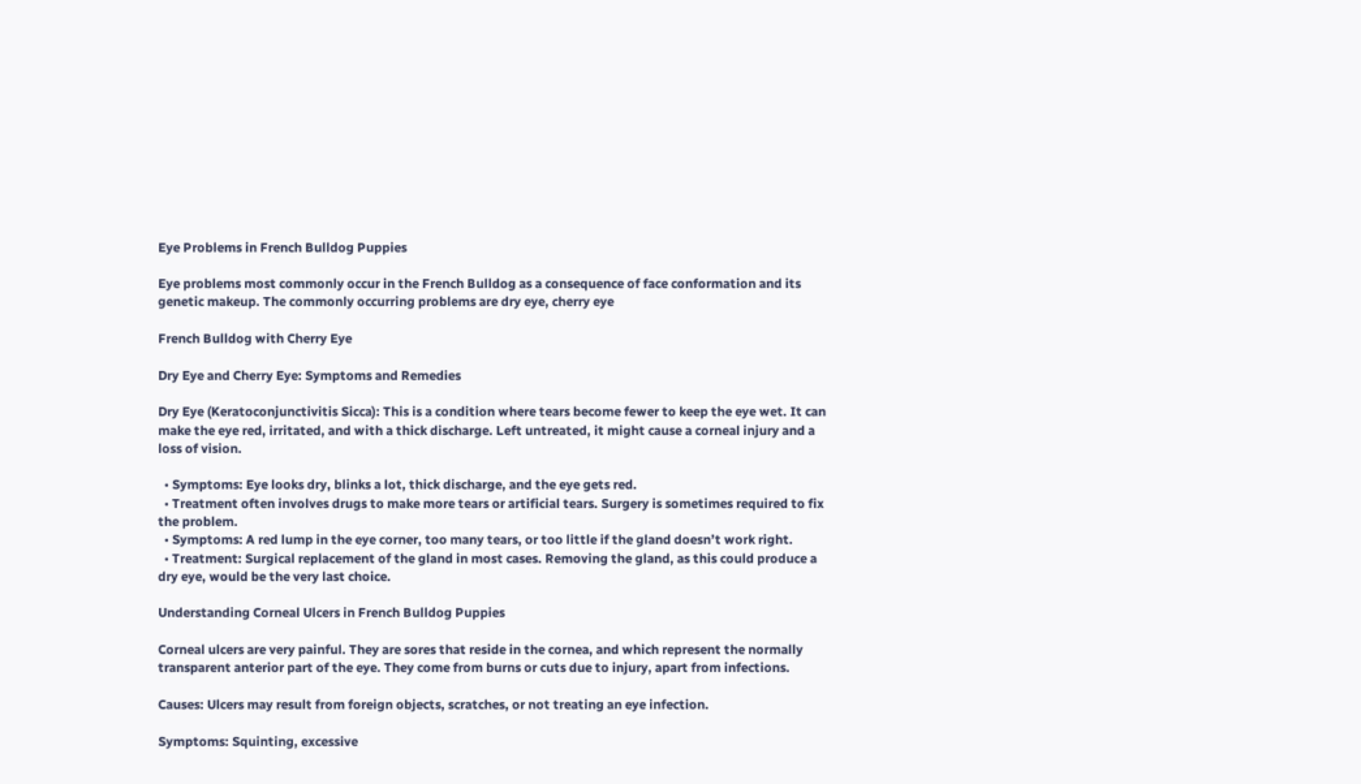Eye Problems in French Bulldog Puppies

Eye problems most commonly occur in the French Bulldog as a consequence of face conformation and its genetic makeup. The commonly occurring problems are dry eye, cherry eye

French Bulldog with Cherry Eye

Dry Eye and Cherry Eye: Symptoms and Remedies

Dry Eye (Keratoconjunctivitis Sicca): This is a condition where tears become fewer to keep the eye wet. It can make the eye red, irritated, and with a thick discharge. Left untreated, it might cause a corneal injury and a loss of vision.

  • Symptoms: Eye looks dry, blinks a lot, thick discharge, and the eye gets red.
  • Treatment often involves drugs to make more tears or artificial tears. Surgery is sometimes required to fix the problem.
  • Symptoms: A red lump in the eye corner, too many tears, or too little if the gland doesn’t work right.
  • Treatment: Surgical replacement of the gland in most cases. Removing the gland, as this could produce a dry eye, would be the very last choice.

Understanding Corneal Ulcers in French Bulldog Puppies

Corneal ulcers are very painful. They are sores that reside in the cornea, and which represent the normally transparent anterior part of the eye. They come from burns or cuts due to injury, apart from infections.

Causes: Ulcers may result from foreign objects, scratches, or not treating an eye infection.

Symptoms: Squinting, excessive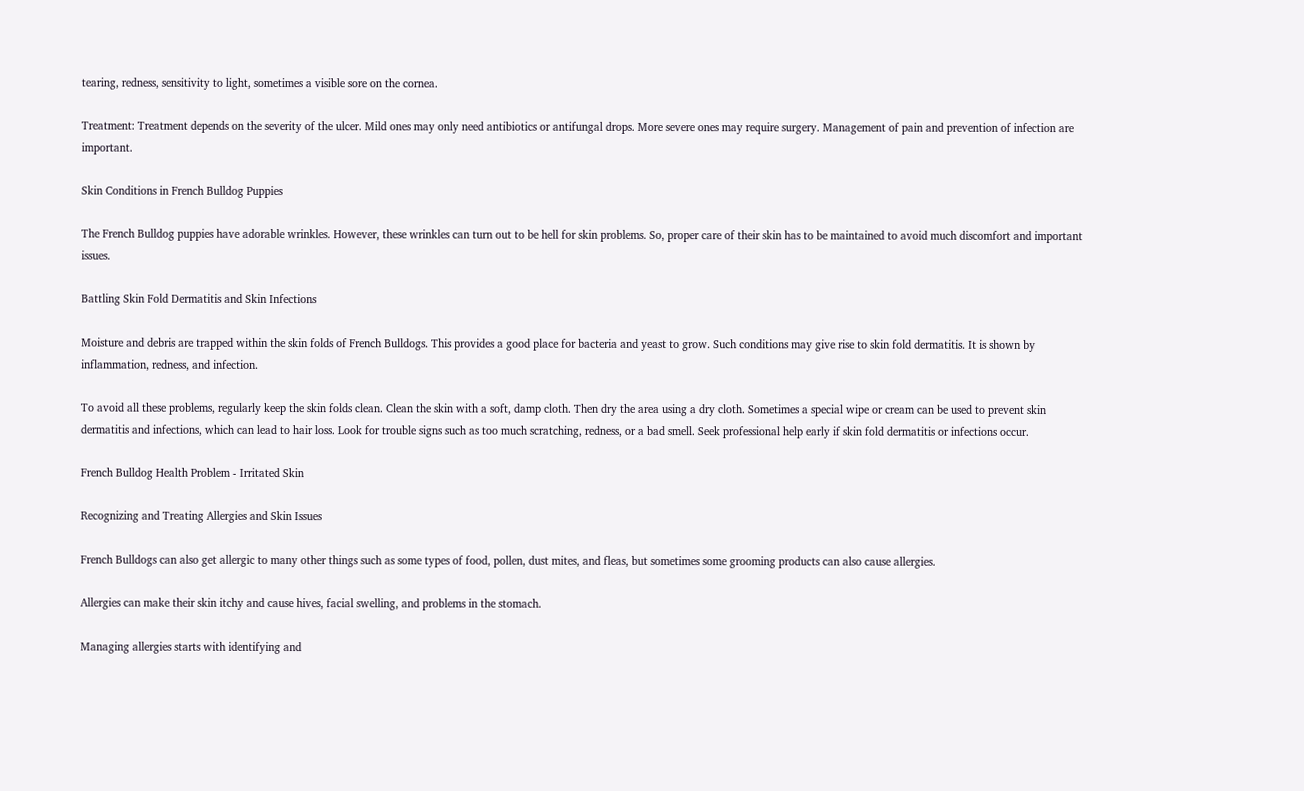tearing, redness, sensitivity to light, sometimes a visible sore on the cornea.

Treatment: Treatment depends on the severity of the ulcer. Mild ones may only need antibiotics or antifungal drops. More severe ones may require surgery. Management of pain and prevention of infection are important.

Skin Conditions in French Bulldog Puppies

The French Bulldog puppies have adorable wrinkles. However, these wrinkles can turn out to be hell for skin problems. So, proper care of their skin has to be maintained to avoid much discomfort and important issues.

Battling Skin Fold Dermatitis and Skin Infections

Moisture and debris are trapped within the skin folds of French Bulldogs. This provides a good place for bacteria and yeast to grow. Such conditions may give rise to skin fold dermatitis. It is shown by inflammation, redness, and infection.

To avoid all these problems, regularly keep the skin folds clean. Clean the skin with a soft, damp cloth. Then dry the area using a dry cloth. Sometimes a special wipe or cream can be used to prevent skin dermatitis and infections, which can lead to hair loss. Look for trouble signs such as too much scratching, redness, or a bad smell. Seek professional help early if skin fold dermatitis or infections occur.

French Bulldog Health Problem - Irritated Skin

Recognizing and Treating Allergies and Skin Issues

French Bulldogs can also get allergic to many other things such as some types of food, pollen, dust mites, and fleas, but sometimes some grooming products can also cause allergies.

Allergies can make their skin itchy and cause hives, facial swelling, and problems in the stomach.

Managing allergies starts with identifying and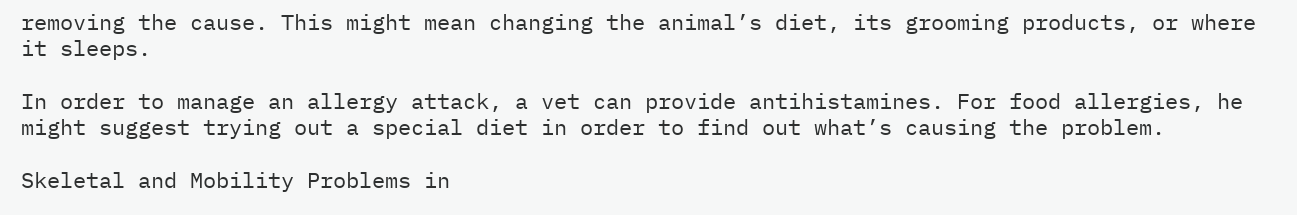removing the cause. This might mean changing the animal’s diet, its grooming products, or where it sleeps.

In order to manage an allergy attack, a vet can provide antihistamines. For food allergies, he might suggest trying out a special diet in order to find out what’s causing the problem.

Skeletal and Mobility Problems in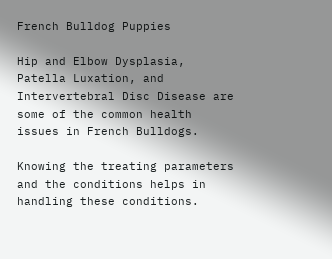French Bulldog Puppies

Hip and Elbow Dysplasia, Patella Luxation, and Intervertebral Disc Disease are some of the common health issues in French Bulldogs.

Knowing the treating parameters and the conditions helps in handling these conditions.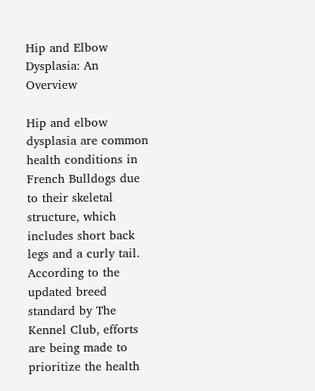Hip and Elbow Dysplasia: An Overview

Hip and elbow dysplasia are common health conditions in French Bulldogs due to their skeletal structure, which includes short back legs and a curly tail. According to the updated breed standard by The Kennel Club, efforts are being made to prioritize the health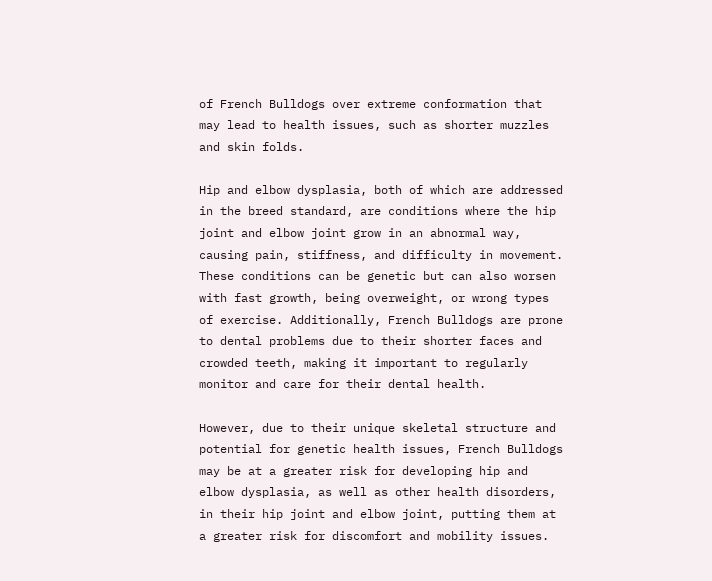of French Bulldogs over extreme conformation that may lead to health issues, such as shorter muzzles and skin folds.

Hip and elbow dysplasia, both of which are addressed in the breed standard, are conditions where the hip joint and elbow joint grow in an abnormal way, causing pain, stiffness, and difficulty in movement. These conditions can be genetic but can also worsen with fast growth, being overweight, or wrong types of exercise. Additionally, French Bulldogs are prone to dental problems due to their shorter faces and crowded teeth, making it important to regularly monitor and care for their dental health.

However, due to their unique skeletal structure and potential for genetic health issues, French Bulldogs may be at a greater risk for developing hip and elbow dysplasia, as well as other health disorders, in their hip joint and elbow joint, putting them at a greater risk for discomfort and mobility issues.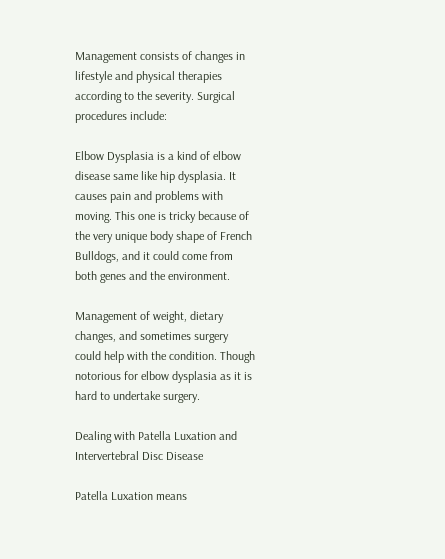Management consists of changes in lifestyle and physical therapies according to the severity. Surgical procedures include:

Elbow Dysplasia is a kind of elbow disease same like hip dysplasia. It causes pain and problems with moving. This one is tricky because of the very unique body shape of French Bulldogs, and it could come from both genes and the environment.

Management of weight, dietary changes, and sometimes surgery could help with the condition. Though notorious for elbow dysplasia as it is hard to undertake surgery.

Dealing with Patella Luxation and Intervertebral Disc Disease

Patella Luxation means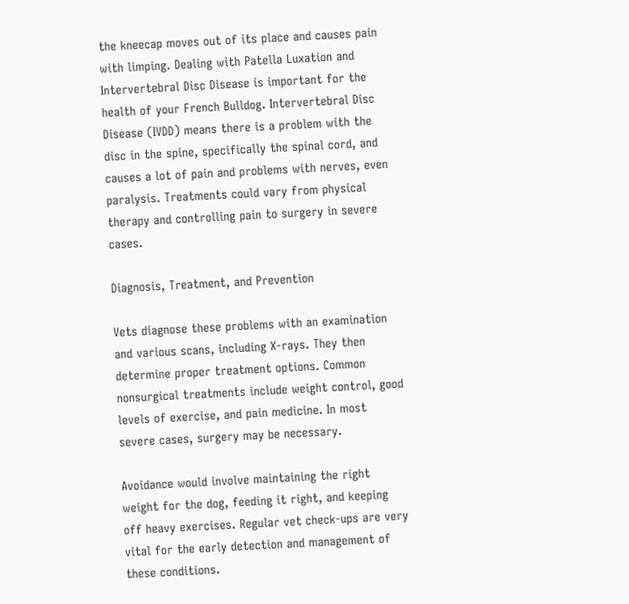the kneecap moves out of its place and causes pain with limping. Dealing with Patella Luxation and Intervertebral Disc Disease is important for the health of your French Bulldog. Intervertebral Disc Disease (IVDD) means there is a problem with the disc in the spine, specifically the spinal cord, and causes a lot of pain and problems with nerves, even paralysis. Treatments could vary from physical therapy and controlling pain to surgery in severe cases.

Diagnosis, Treatment, and Prevention

Vets diagnose these problems with an examination and various scans, including X-rays. They then determine proper treatment options. Common nonsurgical treatments include weight control, good levels of exercise, and pain medicine. In most severe cases, surgery may be necessary.

Avoidance would involve maintaining the right weight for the dog, feeding it right, and keeping off heavy exercises. Regular vet check-ups are very vital for the early detection and management of these conditions.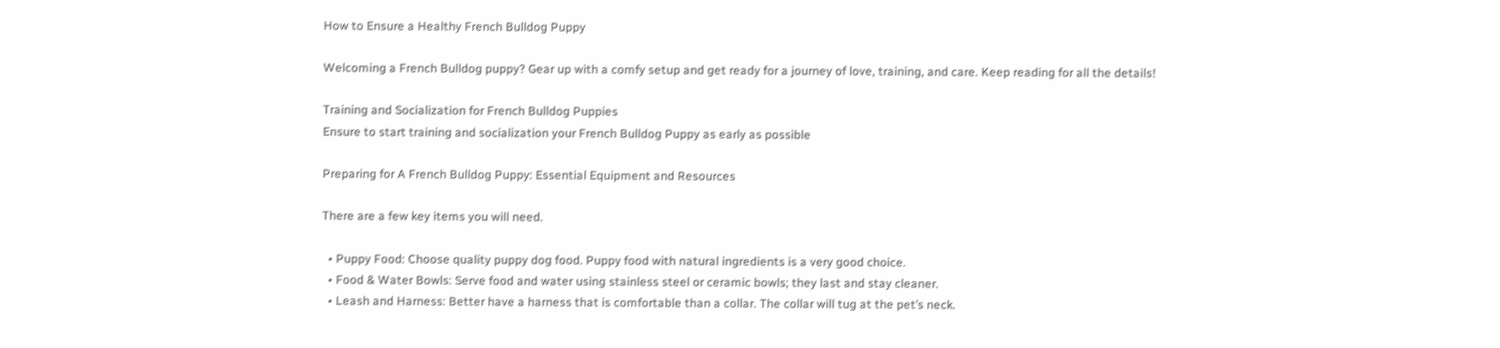How to Ensure a Healthy French Bulldog Puppy

Welcoming a French Bulldog puppy? Gear up with a comfy setup and get ready for a journey of love, training, and care. Keep reading for all the details!

Training and Socialization for French Bulldog Puppies
Ensure to start training and socialization your French Bulldog Puppy as early as possible

Preparing for A French Bulldog Puppy: Essential Equipment and Resources

There are a few key items you will need.

  • Puppy Food: Choose quality puppy dog food. Puppy food with natural ingredients is a very good choice.
  • Food & Water Bowls: Serve food and water using stainless steel or ceramic bowls; they last and stay cleaner.
  • Leash and Harness: Better have a harness that is comfortable than a collar. The collar will tug at the pet’s neck.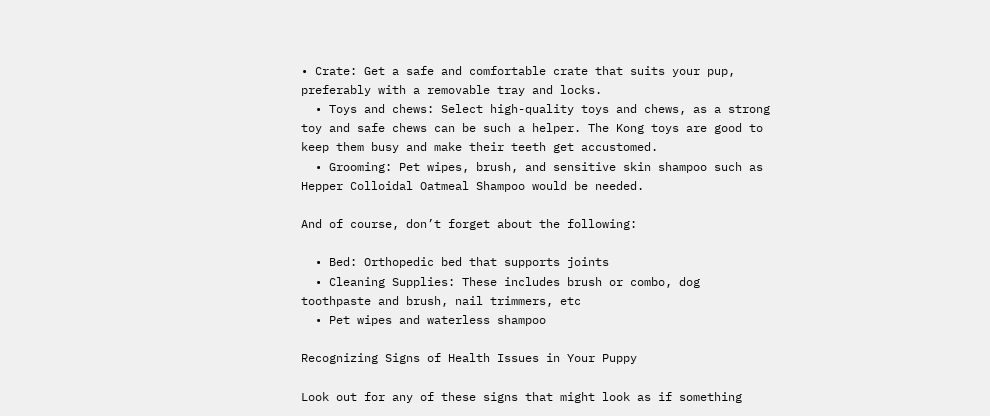• Crate: Get a safe and comfortable crate that suits your pup, preferably with a removable tray and locks.
  • Toys and chews: Select high-quality toys and chews, as a strong toy and safe chews can be such a helper. The Kong toys are good to keep them busy and make their teeth get accustomed.
  • Grooming: Pet wipes, brush, and sensitive skin shampoo such as Hepper Colloidal Oatmeal Shampoo would be needed.

And of course, don’t forget about the following:

  • Bed: Orthopedic bed that supports joints
  • Cleaning Supplies: These includes brush or combo, dog toothpaste and brush, nail trimmers, etc
  • Pet wipes and waterless shampoo

Recognizing Signs of Health Issues in Your Puppy

Look out for any of these signs that might look as if something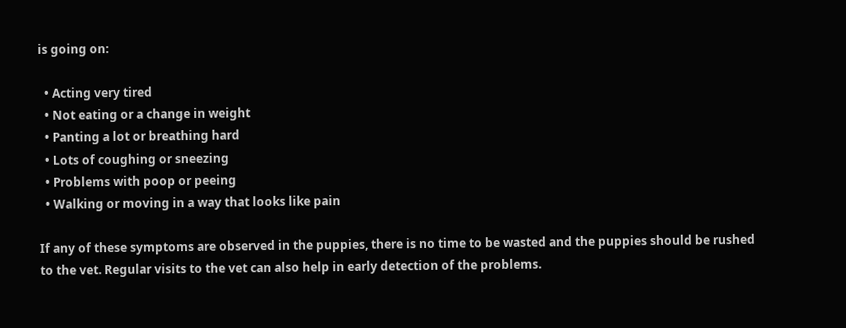is going on:

  • Acting very tired
  • Not eating or a change in weight
  • Panting a lot or breathing hard
  • Lots of coughing or sneezing
  • Problems with poop or peeing
  • Walking or moving in a way that looks like pain

If any of these symptoms are observed in the puppies, there is no time to be wasted and the puppies should be rushed to the vet. Regular visits to the vet can also help in early detection of the problems.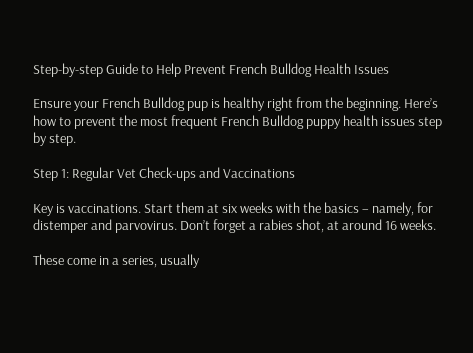Step-by-step Guide to Help Prevent French Bulldog Health Issues

Ensure your French Bulldog pup is healthy right from the beginning. Here’s how to prevent the most frequent French Bulldog puppy health issues step by step.

Step 1: Regular Vet Check-ups and Vaccinations

Key is vaccinations. Start them at six weeks with the basics – namely, for distemper and parvovirus. Don’t forget a rabies shot, at around 16 weeks.

These come in a series, usually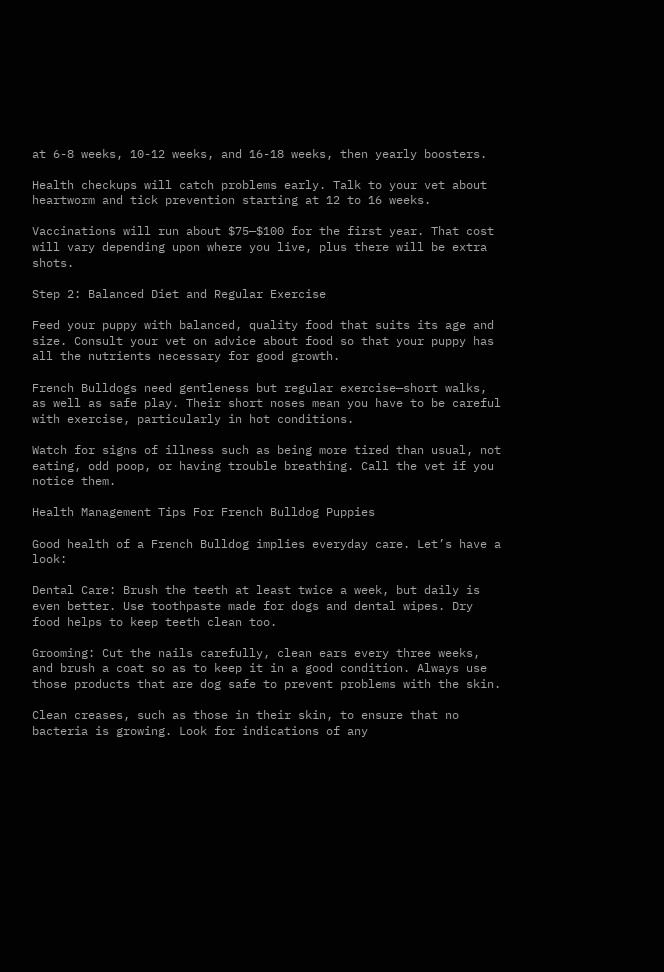at 6-8 weeks, 10-12 weeks, and 16-18 weeks, then yearly boosters.

Health checkups will catch problems early. Talk to your vet about heartworm and tick prevention starting at 12 to 16 weeks.

Vaccinations will run about $75—$100 for the first year. That cost will vary depending upon where you live, plus there will be extra shots.

Step 2: Balanced Diet and Regular Exercise

Feed your puppy with balanced, quality food that suits its age and size. Consult your vet on advice about food so that your puppy has all the nutrients necessary for good growth.

French Bulldogs need gentleness but regular exercise—short walks, as well as safe play. Their short noses mean you have to be careful with exercise, particularly in hot conditions.

Watch for signs of illness such as being more tired than usual, not eating, odd poop, or having trouble breathing. Call the vet if you notice them.

Health Management Tips For French Bulldog Puppies

Good health of a French Bulldog implies everyday care. Let’s have a look:

Dental Care: Brush the teeth at least twice a week, but daily is even better. Use toothpaste made for dogs and dental wipes. Dry food helps to keep teeth clean too.

Grooming: Cut the nails carefully, clean ears every three weeks, and brush a coat so as to keep it in a good condition. Always use those products that are dog safe to prevent problems with the skin.

Clean creases, such as those in their skin, to ensure that no bacteria is growing. Look for indications of any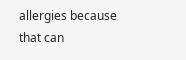allergies because that can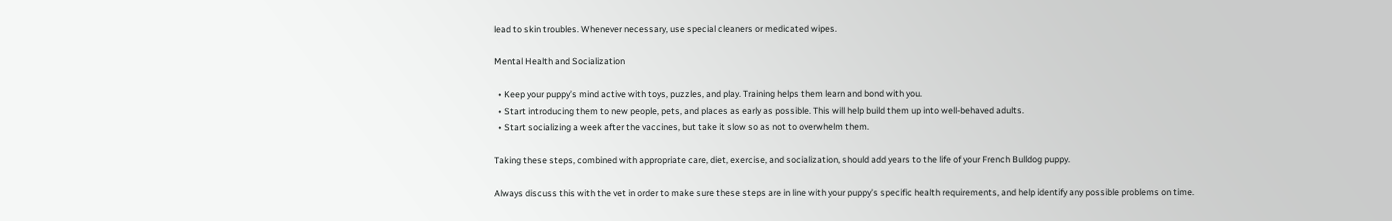lead to skin troubles. Whenever necessary, use special cleaners or medicated wipes.

Mental Health and Socialization

  • Keep your puppy’s mind active with toys, puzzles, and play. Training helps them learn and bond with you.
  • Start introducing them to new people, pets, and places as early as possible. This will help build them up into well-behaved adults.
  • Start socializing a week after the vaccines, but take it slow so as not to overwhelm them.

Taking these steps, combined with appropriate care, diet, exercise, and socialization, should add years to the life of your French Bulldog puppy.

Always discuss this with the vet in order to make sure these steps are in line with your puppy’s specific health requirements, and help identify any possible problems on time.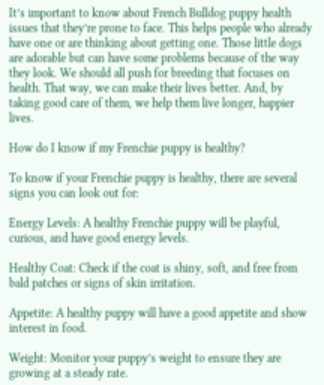It’s important to know about French Bulldog puppy health issues that they’re prone to face. This helps people who already have one or are thinking about getting one. Those little dogs are adorable but can have some problems because of the way they look. We should all push for breeding that focuses on health. That way, we can make their lives better. And, by taking good care of them, we help them live longer, happier lives.

How do I know if my Frenchie puppy is healthy?

To know if your Frenchie puppy is healthy, there are several signs you can look out for:

Energy Levels: A healthy Frenchie puppy will be playful, curious, and have good energy levels.

Healthy Coat: Check if the coat is shiny, soft, and free from bald patches or signs of skin irritation.

Appetite: A healthy puppy will have a good appetite and show interest in food.

Weight: Monitor your puppy’s weight to ensure they are growing at a steady rate.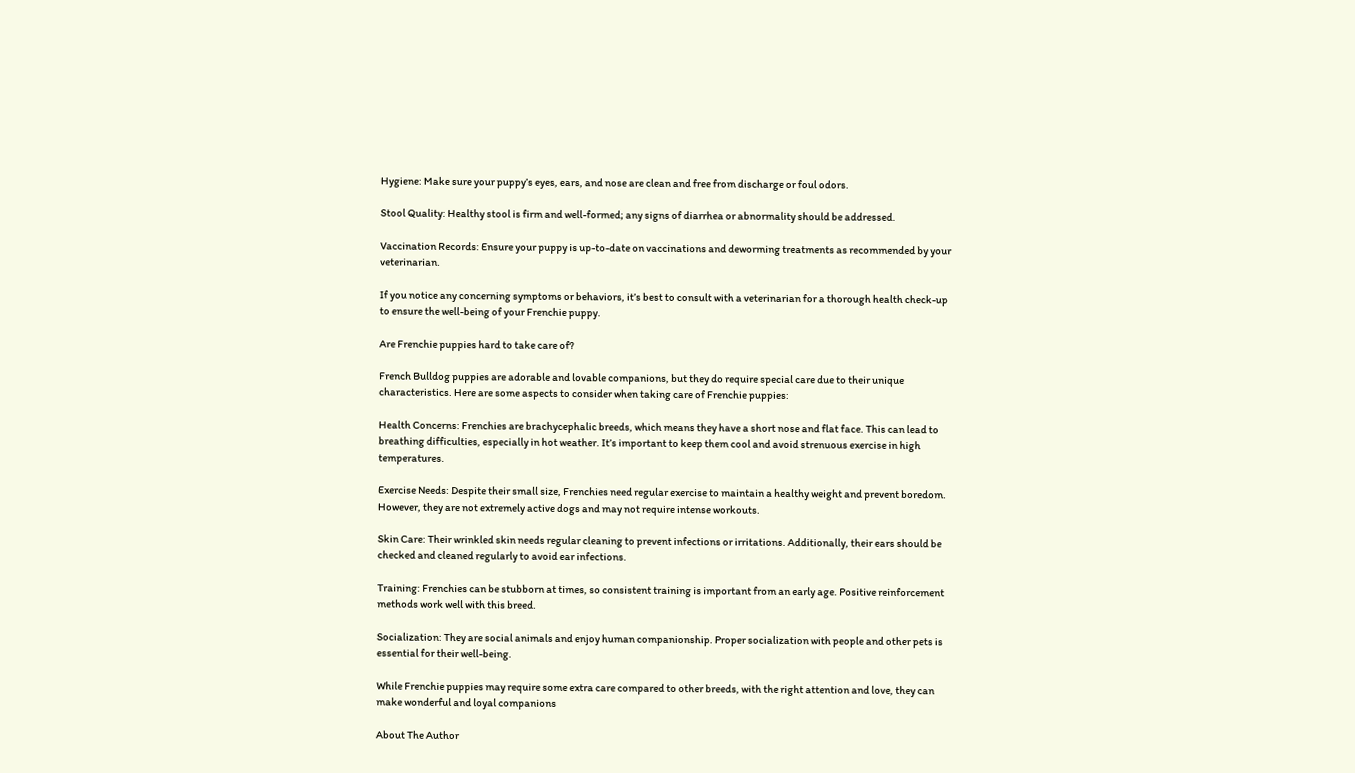Hygiene: Make sure your puppy’s eyes, ears, and nose are clean and free from discharge or foul odors.

Stool Quality: Healthy stool is firm and well-formed; any signs of diarrhea or abnormality should be addressed.

Vaccination Records: Ensure your puppy is up-to-date on vaccinations and deworming treatments as recommended by your veterinarian.

If you notice any concerning symptoms or behaviors, it’s best to consult with a veterinarian for a thorough health check-up to ensure the well-being of your Frenchie puppy.

Are Frenchie puppies hard to take care of?

French Bulldog puppies are adorable and lovable companions, but they do require special care due to their unique characteristics. Here are some aspects to consider when taking care of Frenchie puppies:

Health Concerns: Frenchies are brachycephalic breeds, which means they have a short nose and flat face. This can lead to breathing difficulties, especially in hot weather. It’s important to keep them cool and avoid strenuous exercise in high temperatures.

Exercise Needs: Despite their small size, Frenchies need regular exercise to maintain a healthy weight and prevent boredom. However, they are not extremely active dogs and may not require intense workouts.

Skin Care: Their wrinkled skin needs regular cleaning to prevent infections or irritations. Additionally, their ears should be checked and cleaned regularly to avoid ear infections.

Training: Frenchies can be stubborn at times, so consistent training is important from an early age. Positive reinforcement methods work well with this breed.

Socialization: They are social animals and enjoy human companionship. Proper socialization with people and other pets is essential for their well-being.

While Frenchie puppies may require some extra care compared to other breeds, with the right attention and love, they can make wonderful and loyal companions

About The Author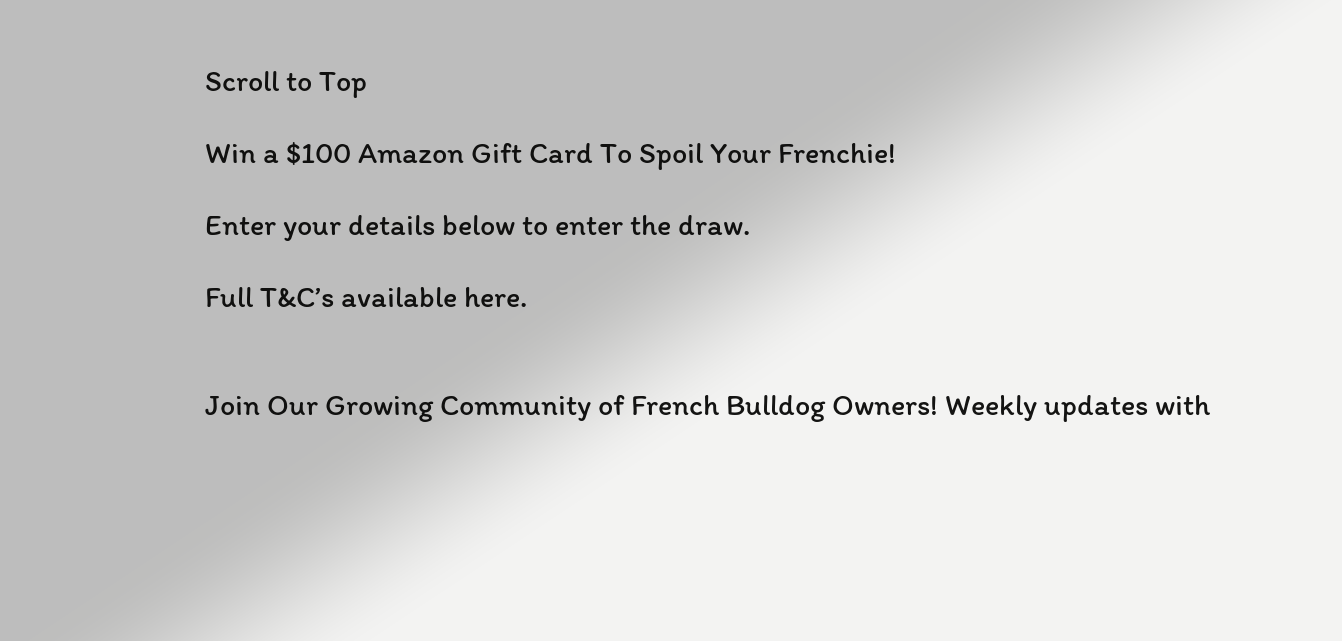Scroll to Top

Win a $100 Amazon Gift Card To Spoil Your Frenchie!

Enter your details below to enter the draw.

Full T&C’s available here.


Join Our Growing Community of French Bulldog Owners! Weekly updates with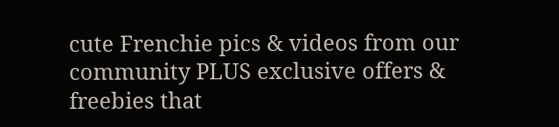cute Frenchie pics & videos from our community PLUS exclusive offers & freebies that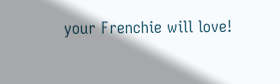your Frenchie will love!